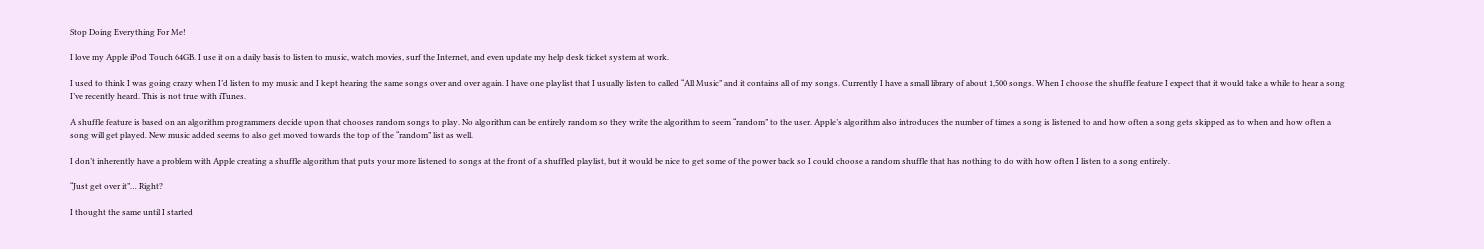Stop Doing Everything For Me!

I love my Apple iPod Touch 64GB. I use it on a daily basis to listen to music, watch movies, surf the Internet, and even update my help desk ticket system at work.

I used to think I was going crazy when I’d listen to my music and I kept hearing the same songs over and over again. I have one playlist that I usually listen to called “All Music” and it contains all of my songs. Currently I have a small library of about 1,500 songs. When I choose the shuffle feature I expect that it would take a while to hear a song I’ve recently heard. This is not true with iTunes.

A shuffle feature is based on an algorithm programmers decide upon that chooses random songs to play. No algorithm can be entirely random so they write the algorithm to seem “random” to the user. Apple’s algorithm also introduces the number of times a song is listened to and how often a song gets skipped as to when and how often a song will get played. New music added seems to also get moved towards the top of the “random” list as well.

I don’t inherently have a problem with Apple creating a shuffle algorithm that puts your more listened to songs at the front of a shuffled playlist, but it would be nice to get some of the power back so I could choose a random shuffle that has nothing to do with how often I listen to a song entirely.

“Just get over it”… Right?

I thought the same until I started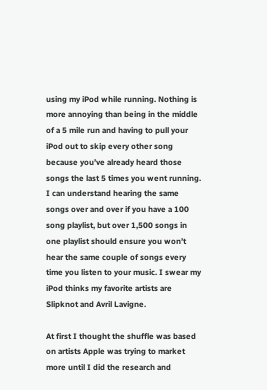using my iPod while running. Nothing is more annoying than being in the middle of a 5 mile run and having to pull your iPod out to skip every other song because you’ve already heard those songs the last 5 times you went running. I can understand hearing the same songs over and over if you have a 100 song playlist, but over 1,500 songs in one playlist should ensure you won’t hear the same couple of songs every time you listen to your music. I swear my iPod thinks my favorite artists are Slipknot and Avril Lavigne.

At first I thought the shuffle was based on artists Apple was trying to market more until I did the research and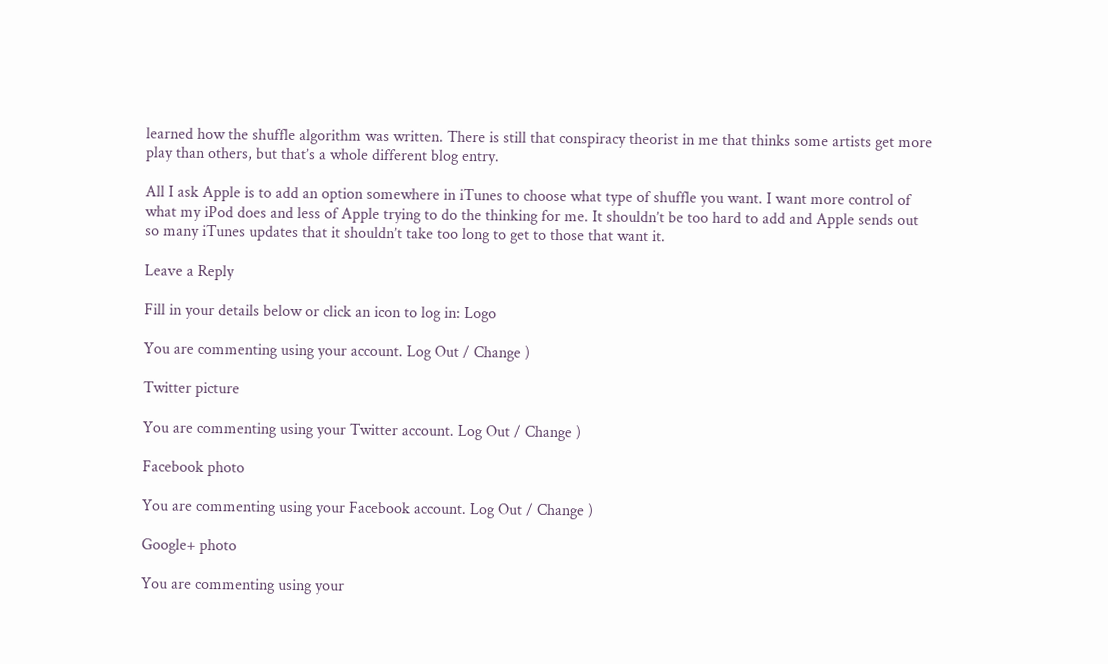learned how the shuffle algorithm was written. There is still that conspiracy theorist in me that thinks some artists get more play than others, but that’s a whole different blog entry.

All I ask Apple is to add an option somewhere in iTunes to choose what type of shuffle you want. I want more control of what my iPod does and less of Apple trying to do the thinking for me. It shouldn’t be too hard to add and Apple sends out so many iTunes updates that it shouldn’t take too long to get to those that want it.

Leave a Reply

Fill in your details below or click an icon to log in: Logo

You are commenting using your account. Log Out / Change )

Twitter picture

You are commenting using your Twitter account. Log Out / Change )

Facebook photo

You are commenting using your Facebook account. Log Out / Change )

Google+ photo

You are commenting using your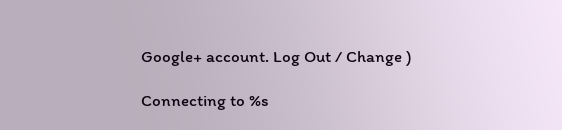Google+ account. Log Out / Change )

Connecting to %s